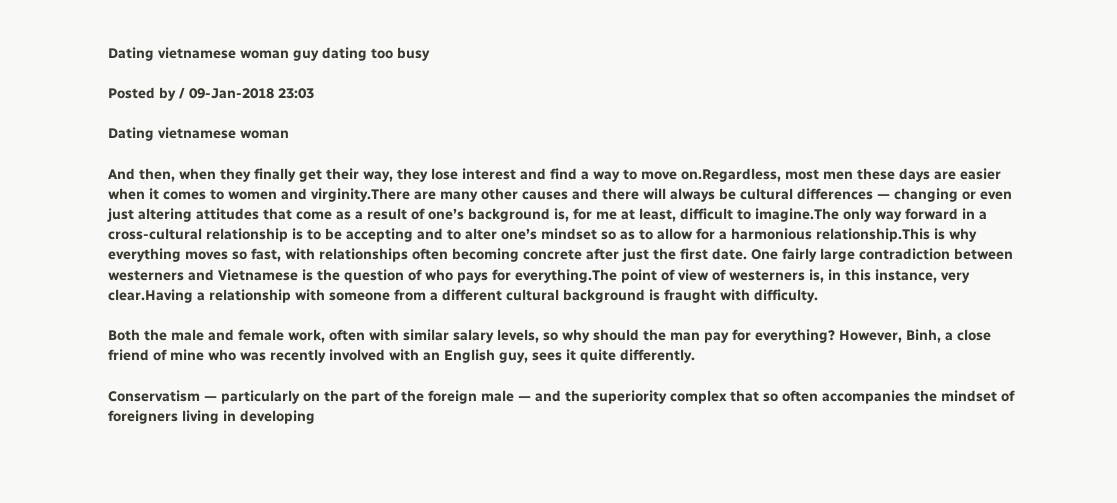Dating vietnamese woman guy dating too busy

Posted by / 09-Jan-2018 23:03

Dating vietnamese woman

And then, when they finally get their way, they lose interest and find a way to move on.Regardless, most men these days are easier when it comes to women and virginity.There are many other causes and there will always be cultural differences — changing or even just altering attitudes that come as a result of one’s background is, for me at least, difficult to imagine.The only way forward in a cross-cultural relationship is to be accepting and to alter one’s mindset so as to allow for a harmonious relationship.This is why everything moves so fast, with relationships often becoming concrete after just the first date. One fairly large contradiction between westerners and Vietnamese is the question of who pays for everything.The point of view of westerners is, in this instance, very clear.Having a relationship with someone from a different cultural background is fraught with difficulty.

Both the male and female work, often with similar salary levels, so why should the man pay for everything? However, Binh, a close friend of mine who was recently involved with an English guy, sees it quite differently.

Conservatism — particularly on the part of the foreign male — and the superiority complex that so often accompanies the mindset of foreigners living in developing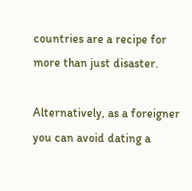countries are a recipe for more than just disaster.

Alternatively, as a foreigner you can avoid dating a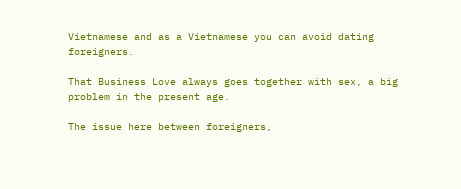Vietnamese and as a Vietnamese you can avoid dating foreigners.

That Business Love always goes together with sex, a big problem in the present age.

The issue here between foreigners,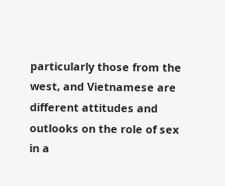particularly those from the west, and Vietnamese are different attitudes and outlooks on the role of sex in a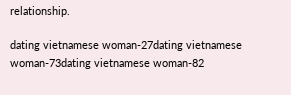relationship.

dating vietnamese woman-27dating vietnamese woman-73dating vietnamese woman-82